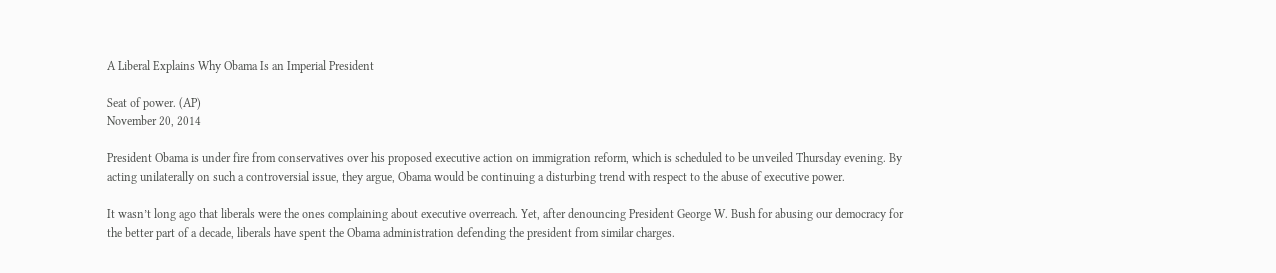A Liberal Explains Why Obama Is an Imperial President

Seat of power. (AP)
November 20, 2014

President Obama is under fire from conservatives over his proposed executive action on immigration reform, which is scheduled to be unveiled Thursday evening. By acting unilaterally on such a controversial issue, they argue, Obama would be continuing a disturbing trend with respect to the abuse of executive power.

It wasn’t long ago that liberals were the ones complaining about executive overreach. Yet, after denouncing President George W. Bush for abusing our democracy for the better part of a decade, liberals have spent the Obama administration defending the president from similar charges.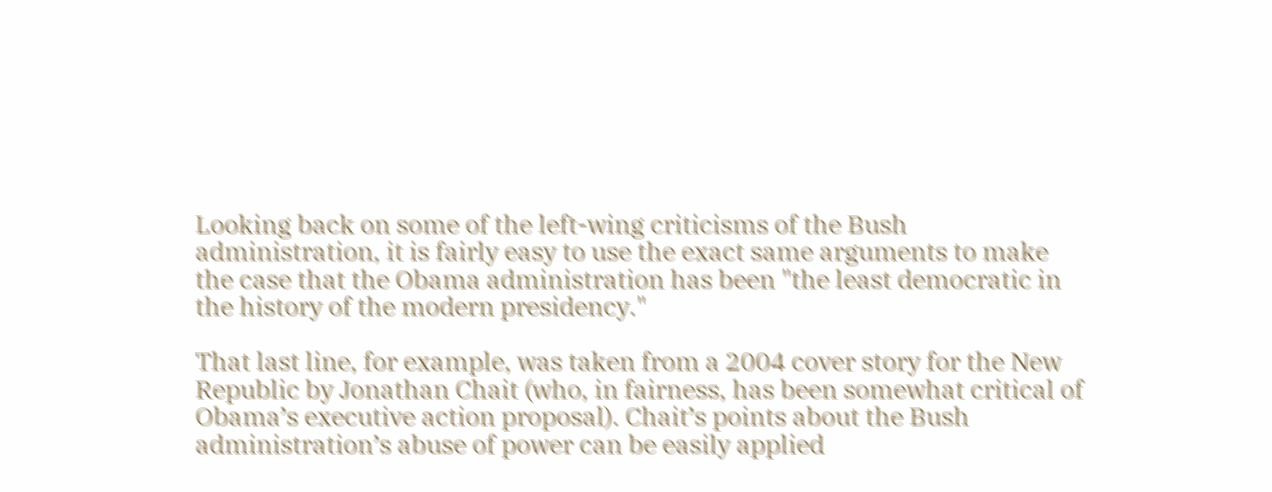Looking back on some of the left-wing criticisms of the Bush administration, it is fairly easy to use the exact same arguments to make the case that the Obama administration has been "the least democratic in the history of the modern presidency."

That last line, for example, was taken from a 2004 cover story for the New Republic by Jonathan Chait (who, in fairness, has been somewhat critical of Obama’s executive action proposal). Chait’s points about the Bush administration’s abuse of power can be easily applied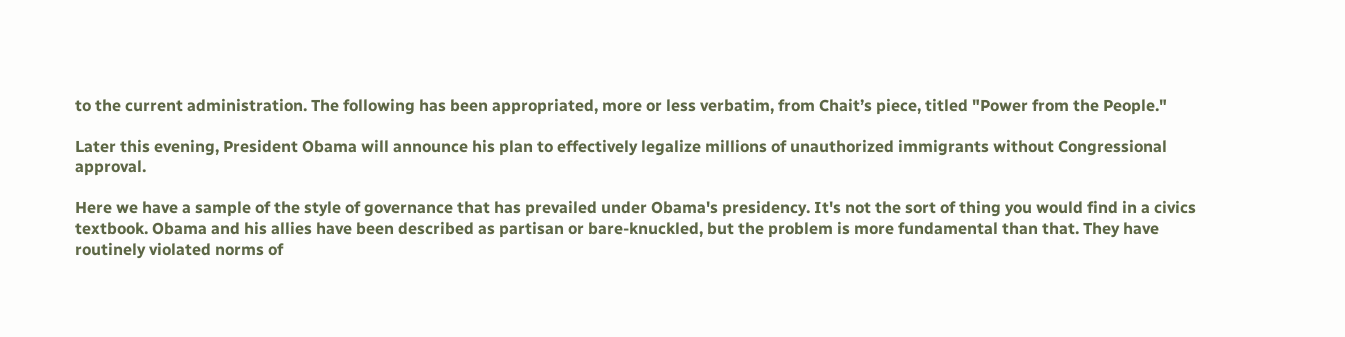to the current administration. The following has been appropriated, more or less verbatim, from Chait’s piece, titled "Power from the People."

Later this evening, President Obama will announce his plan to effectively legalize millions of unauthorized immigrants without Congressional approval.

Here we have a sample of the style of governance that has prevailed under Obama's presidency. It's not the sort of thing you would find in a civics textbook. Obama and his allies have been described as partisan or bare-knuckled, but the problem is more fundamental than that. They have routinely violated norms of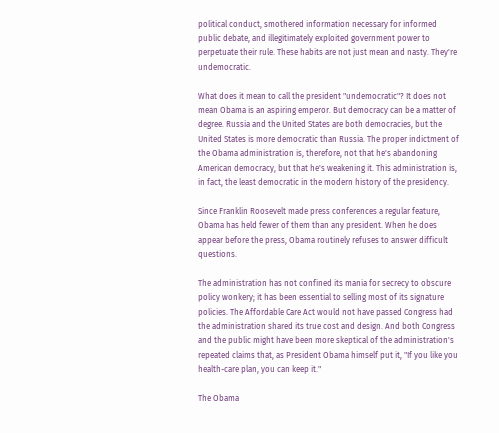political conduct, smothered information necessary for informed public debate, and illegitimately exploited government power to perpetuate their rule. These habits are not just mean and nasty. They're undemocratic.

What does it mean to call the president "undemocratic"? It does not mean Obama is an aspiring emperor. But democracy can be a matter of degree. Russia and the United States are both democracies, but the United States is more democratic than Russia. The proper indictment of the Obama administration is, therefore, not that he's abandoning American democracy, but that he's weakening it. This administration is, in fact, the least democratic in the modern history of the presidency.

Since Franklin Roosevelt made press conferences a regular feature, Obama has held fewer of them than any president. When he does appear before the press, Obama routinely refuses to answer difficult questions.

The administration has not confined its mania for secrecy to obscure policy wonkery; it has been essential to selling most of its signature policies. The Affordable Care Act would not have passed Congress had the administration shared its true cost and design. And both Congress and the public might have been more skeptical of the administration's repeated claims that, as President Obama himself put it, "If you like you health-care plan, you can keep it."

The Obama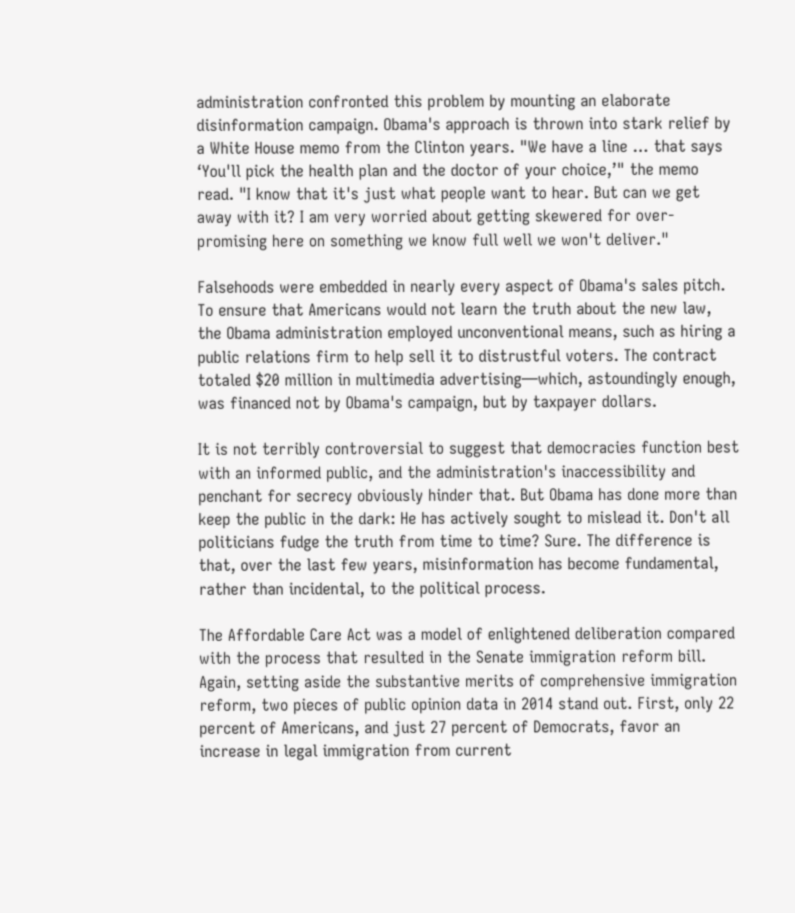administration confronted this problem by mounting an elaborate disinformation campaign. Obama's approach is thrown into stark relief by a White House memo from the Clinton years. "We have a line … that says ‘You'll pick the health plan and the doctor of your choice,’" the memo read. "I know that it's just what people want to hear. But can we get away with it? I am very worried about getting skewered for over-promising here on something we know full well we won't deliver."

Falsehoods were embedded in nearly every aspect of Obama's sales pitch. To ensure that Americans would not learn the truth about the new law, the Obama administration employed unconventional means, such as hiring a public relations firm to help sell it to distrustful voters. The contract totaled $20 million in multimedia advertising—which, astoundingly enough, was financed not by Obama's campaign, but by taxpayer dollars.

It is not terribly controversial to suggest that democracies function best with an informed public, and the administration's inaccessibility and penchant for secrecy obviously hinder that. But Obama has done more than keep the public in the dark: He has actively sought to mislead it. Don't all politicians fudge the truth from time to time? Sure. The difference is that, over the last few years, misinformation has become fundamental, rather than incidental, to the political process.

The Affordable Care Act was a model of enlightened deliberation compared with the process that resulted in the Senate immigration reform bill. Again, setting aside the substantive merits of comprehensive immigration reform, two pieces of public opinion data in 2014 stand out. First, only 22 percent of Americans, and just 27 percent of Democrats, favor an increase in legal immigration from current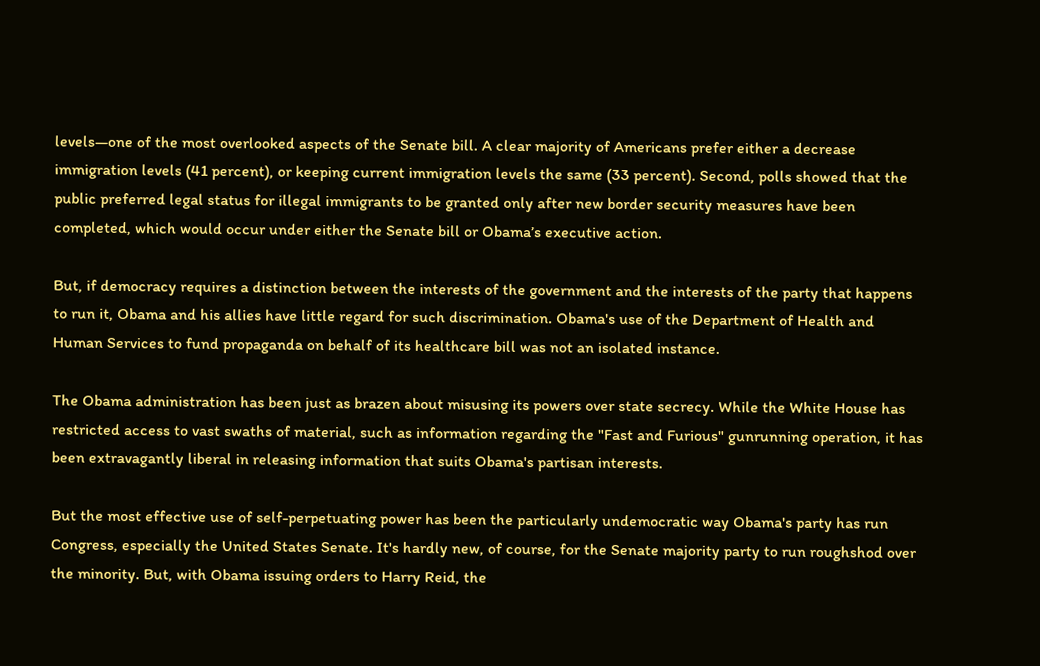levels—one of the most overlooked aspects of the Senate bill. A clear majority of Americans prefer either a decrease immigration levels (41 percent), or keeping current immigration levels the same (33 percent). Second, polls showed that the public preferred legal status for illegal immigrants to be granted only after new border security measures have been completed, which would occur under either the Senate bill or Obama’s executive action.

But, if democracy requires a distinction between the interests of the government and the interests of the party that happens to run it, Obama and his allies have little regard for such discrimination. Obama's use of the Department of Health and Human Services to fund propaganda on behalf of its healthcare bill was not an isolated instance.

The Obama administration has been just as brazen about misusing its powers over state secrecy. While the White House has restricted access to vast swaths of material, such as information regarding the "Fast and Furious" gunrunning operation, it has been extravagantly liberal in releasing information that suits Obama's partisan interests.

But the most effective use of self-perpetuating power has been the particularly undemocratic way Obama's party has run Congress, especially the United States Senate. It's hardly new, of course, for the Senate majority party to run roughshod over the minority. But, with Obama issuing orders to Harry Reid, the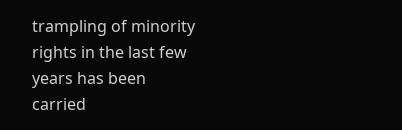trampling of minority rights in the last few years has been carried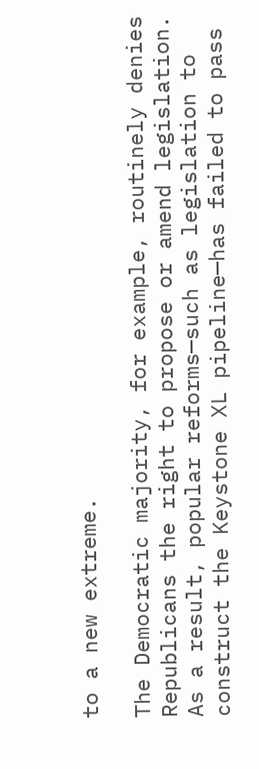to a new extreme.

The Democratic majority, for example, routinely denies Republicans the right to propose or amend legislation. As a result, popular reforms—such as legislation to construct the Keystone XL pipeline—has failed to pass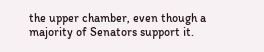the upper chamber, even though a majority of Senators support it.